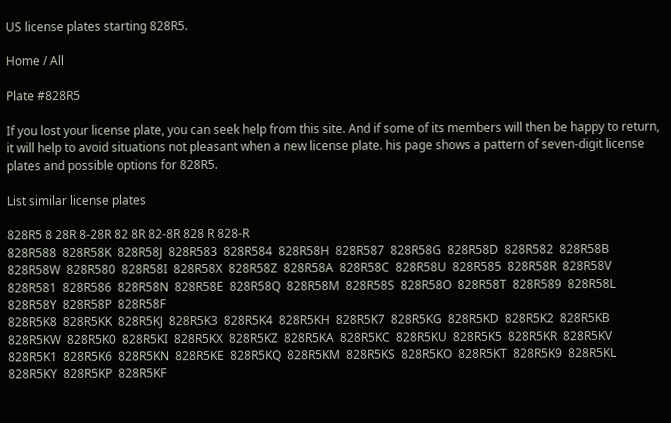US license plates starting 828R5.

Home / All

Plate #828R5

If you lost your license plate, you can seek help from this site. And if some of its members will then be happy to return, it will help to avoid situations not pleasant when a new license plate. his page shows a pattern of seven-digit license plates and possible options for 828R5.

List similar license plates

828R5 8 28R 8-28R 82 8R 82-8R 828 R 828-R
828R588  828R58K  828R58J  828R583  828R584  828R58H  828R587  828R58G  828R58D  828R582  828R58B  828R58W  828R580  828R58I  828R58X  828R58Z  828R58A  828R58C  828R58U  828R585  828R58R  828R58V  828R581  828R586  828R58N  828R58E  828R58Q  828R58M  828R58S  828R58O  828R58T  828R589  828R58L  828R58Y  828R58P  828R58F
828R5K8  828R5KK  828R5KJ  828R5K3  828R5K4  828R5KH  828R5K7  828R5KG  828R5KD  828R5K2  828R5KB  828R5KW  828R5K0  828R5KI  828R5KX  828R5KZ  828R5KA  828R5KC  828R5KU  828R5K5  828R5KR  828R5KV  828R5K1  828R5K6  828R5KN  828R5KE  828R5KQ  828R5KM  828R5KS  828R5KO  828R5KT  828R5K9  828R5KL  828R5KY  828R5KP  828R5KF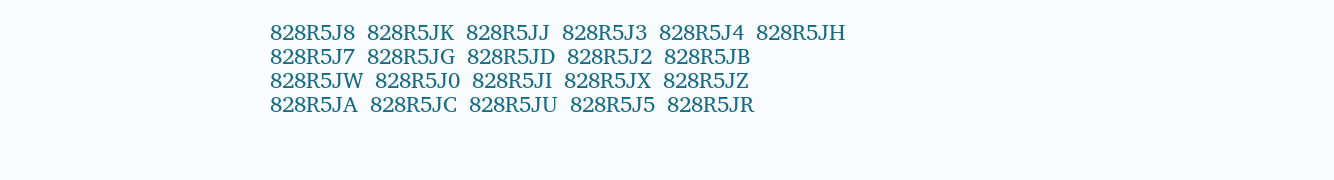828R5J8  828R5JK  828R5JJ  828R5J3  828R5J4  828R5JH  828R5J7  828R5JG  828R5JD  828R5J2  828R5JB  828R5JW  828R5J0  828R5JI  828R5JX  828R5JZ  828R5JA  828R5JC  828R5JU  828R5J5  828R5JR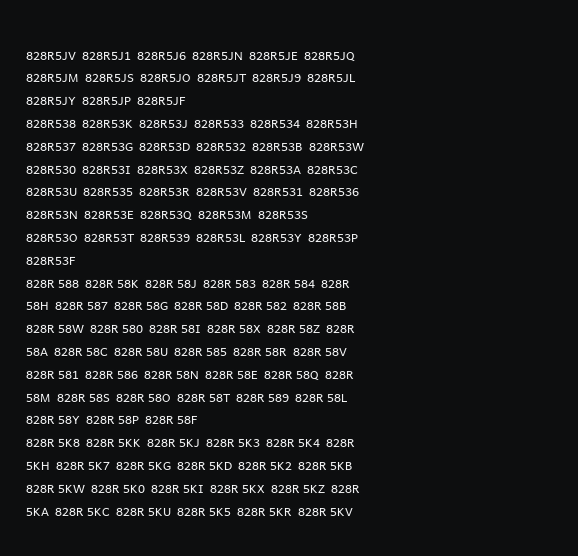828R5JV  828R5J1  828R5J6  828R5JN  828R5JE  828R5JQ  828R5JM  828R5JS  828R5JO  828R5JT  828R5J9  828R5JL  828R5JY  828R5JP  828R5JF
828R538  828R53K  828R53J  828R533  828R534  828R53H  828R537  828R53G  828R53D  828R532  828R53B  828R53W  828R530  828R53I  828R53X  828R53Z  828R53A  828R53C  828R53U  828R535  828R53R  828R53V  828R531  828R536  828R53N  828R53E  828R53Q  828R53M  828R53S  828R53O  828R53T  828R539  828R53L  828R53Y  828R53P  828R53F
828R 588  828R 58K  828R 58J  828R 583  828R 584  828R 58H  828R 587  828R 58G  828R 58D  828R 582  828R 58B  828R 58W  828R 580  828R 58I  828R 58X  828R 58Z  828R 58A  828R 58C  828R 58U  828R 585  828R 58R  828R 58V  828R 581  828R 586  828R 58N  828R 58E  828R 58Q  828R 58M  828R 58S  828R 58O  828R 58T  828R 589  828R 58L  828R 58Y  828R 58P  828R 58F
828R 5K8  828R 5KK  828R 5KJ  828R 5K3  828R 5K4  828R 5KH  828R 5K7  828R 5KG  828R 5KD  828R 5K2  828R 5KB  828R 5KW  828R 5K0  828R 5KI  828R 5KX  828R 5KZ  828R 5KA  828R 5KC  828R 5KU  828R 5K5  828R 5KR  828R 5KV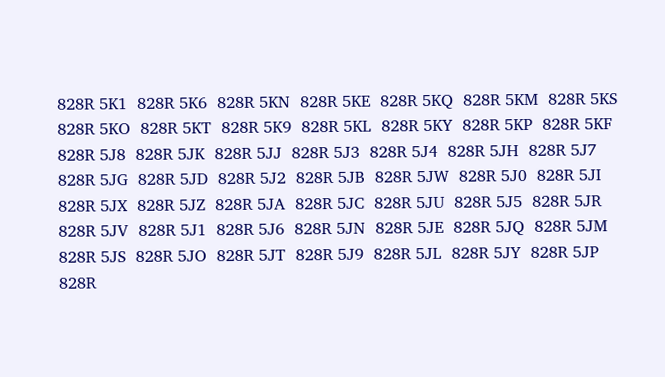828R 5K1  828R 5K6  828R 5KN  828R 5KE  828R 5KQ  828R 5KM  828R 5KS  828R 5KO  828R 5KT  828R 5K9  828R 5KL  828R 5KY  828R 5KP  828R 5KF
828R 5J8  828R 5JK  828R 5JJ  828R 5J3  828R 5J4  828R 5JH  828R 5J7  828R 5JG  828R 5JD  828R 5J2  828R 5JB  828R 5JW  828R 5J0  828R 5JI  828R 5JX  828R 5JZ  828R 5JA  828R 5JC  828R 5JU  828R 5J5  828R 5JR  828R 5JV  828R 5J1  828R 5J6  828R 5JN  828R 5JE  828R 5JQ  828R 5JM  828R 5JS  828R 5JO  828R 5JT  828R 5J9  828R 5JL  828R 5JY  828R 5JP  828R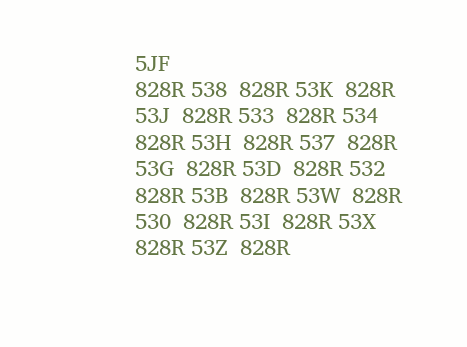5JF
828R 538  828R 53K  828R 53J  828R 533  828R 534  828R 53H  828R 537  828R 53G  828R 53D  828R 532  828R 53B  828R 53W  828R 530  828R 53I  828R 53X  828R 53Z  828R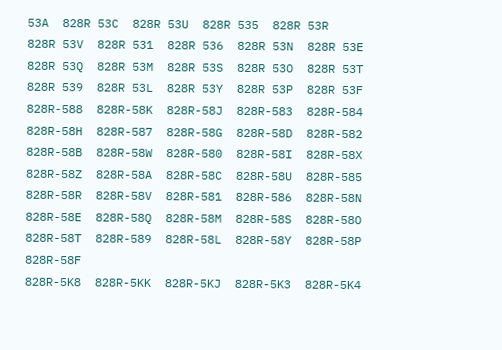53A  828R 53C  828R 53U  828R 535  828R 53R  828R 53V  828R 531  828R 536  828R 53N  828R 53E  828R 53Q  828R 53M  828R 53S  828R 53O  828R 53T  828R 539  828R 53L  828R 53Y  828R 53P  828R 53F
828R-588  828R-58K  828R-58J  828R-583  828R-584  828R-58H  828R-587  828R-58G  828R-58D  828R-582  828R-58B  828R-58W  828R-580  828R-58I  828R-58X  828R-58Z  828R-58A  828R-58C  828R-58U  828R-585  828R-58R  828R-58V  828R-581  828R-586  828R-58N  828R-58E  828R-58Q  828R-58M  828R-58S  828R-58O  828R-58T  828R-589  828R-58L  828R-58Y  828R-58P  828R-58F
828R-5K8  828R-5KK  828R-5KJ  828R-5K3  828R-5K4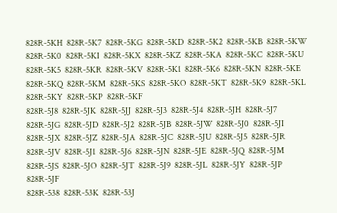828R-5KH  828R-5K7  828R-5KG  828R-5KD  828R-5K2  828R-5KB  828R-5KW  828R-5K0  828R-5KI  828R-5KX  828R-5KZ  828R-5KA  828R-5KC  828R-5KU  828R-5K5  828R-5KR  828R-5KV  828R-5K1  828R-5K6  828R-5KN  828R-5KE  828R-5KQ  828R-5KM  828R-5KS  828R-5KO  828R-5KT  828R-5K9  828R-5KL  828R-5KY  828R-5KP  828R-5KF
828R-5J8  828R-5JK  828R-5JJ  828R-5J3  828R-5J4  828R-5JH  828R-5J7  828R-5JG  828R-5JD  828R-5J2  828R-5JB  828R-5JW  828R-5J0  828R-5JI  828R-5JX  828R-5JZ  828R-5JA  828R-5JC  828R-5JU  828R-5J5  828R-5JR  828R-5JV  828R-5J1  828R-5J6  828R-5JN  828R-5JE  828R-5JQ  828R-5JM  828R-5JS  828R-5JO  828R-5JT  828R-5J9  828R-5JL  828R-5JY  828R-5JP  828R-5JF
828R-538  828R-53K  828R-53J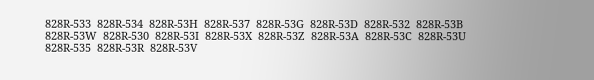828R-533  828R-534  828R-53H  828R-537  828R-53G  828R-53D  828R-532  828R-53B  828R-53W  828R-530  828R-53I  828R-53X  828R-53Z  828R-53A  828R-53C  828R-53U  828R-535  828R-53R  828R-53V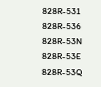828R-531  828R-536  828R-53N  828R-53E  828R-53Q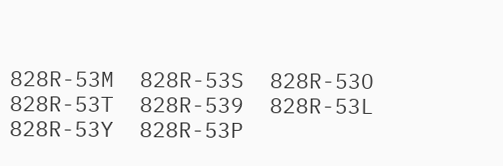828R-53M  828R-53S  828R-53O  828R-53T  828R-539  828R-53L  828R-53Y  828R-53P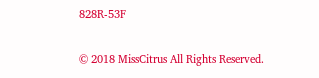828R-53F

© 2018 MissCitrus All Rights Reserved.